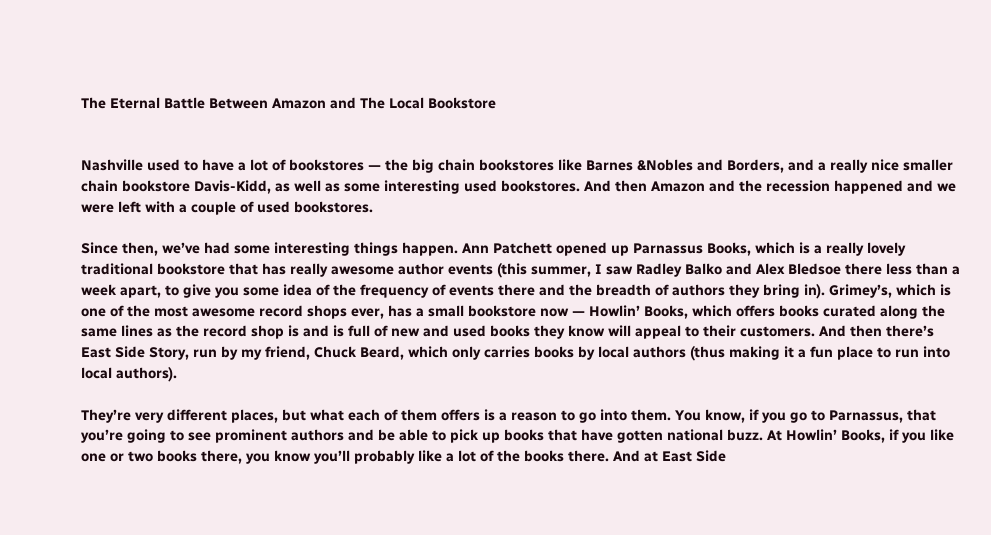The Eternal Battle Between Amazon and The Local Bookstore


Nashville used to have a lot of bookstores — the big chain bookstores like Barnes &Nobles and Borders, and a really nice smaller chain bookstore Davis-Kidd, as well as some interesting used bookstores. And then Amazon and the recession happened and we were left with a couple of used bookstores.

Since then, we’ve had some interesting things happen. Ann Patchett opened up Parnassus Books, which is a really lovely traditional bookstore that has really awesome author events (this summer, I saw Radley Balko and Alex Bledsoe there less than a week apart, to give you some idea of the frequency of events there and the breadth of authors they bring in). Grimey’s, which is one of the most awesome record shops ever, has a small bookstore now — Howlin’ Books, which offers books curated along the same lines as the record shop is and is full of new and used books they know will appeal to their customers. And then there’s East Side Story, run by my friend, Chuck Beard, which only carries books by local authors (thus making it a fun place to run into local authors).

They’re very different places, but what each of them offers is a reason to go into them. You know, if you go to Parnassus, that you’re going to see prominent authors and be able to pick up books that have gotten national buzz. At Howlin’ Books, if you like one or two books there, you know you’ll probably like a lot of the books there. And at East Side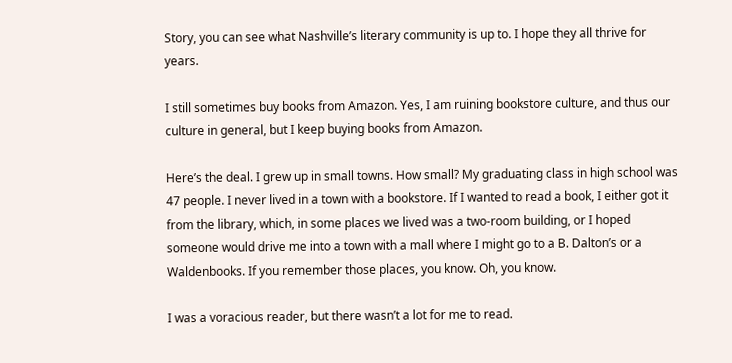Story, you can see what Nashville’s literary community is up to. I hope they all thrive for years.

I still sometimes buy books from Amazon. Yes, I am ruining bookstore culture, and thus our culture in general, but I keep buying books from Amazon.

Here’s the deal. I grew up in small towns. How small? My graduating class in high school was 47 people. I never lived in a town with a bookstore. If I wanted to read a book, I either got it from the library, which, in some places we lived was a two-room building, or I hoped someone would drive me into a town with a mall where I might go to a B. Dalton’s or a Waldenbooks. If you remember those places, you know. Oh, you know.

I was a voracious reader, but there wasn’t a lot for me to read.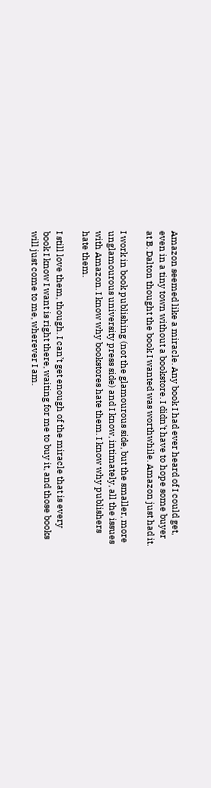Amazon seemed like a miracle. Any book I had ever heard of I could get, even in a tiny town without a bookstore. I didn’t have to hope some buyer at B. Dalton thought the book I wanted was worthwhile. Amazon just had it.

I work in book publishing (not the glamourous side, but the smaller, more unglamourous university press side) and I know, intimately, all the issues with Amazon. I know why bookstores hate them. I know why publishers hate them.

I still love them, though. I can’t get enough of the miracle that is every book I know I want is right there, waiting for me to buy it, and those books will just come to me, wherever I am.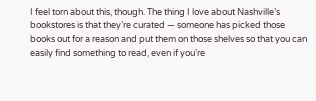I feel torn about this, though. The thing I love about Nashville’s bookstores is that they’re curated — someone has picked those books out for a reason and put them on those shelves so that you can easily find something to read, even if you’re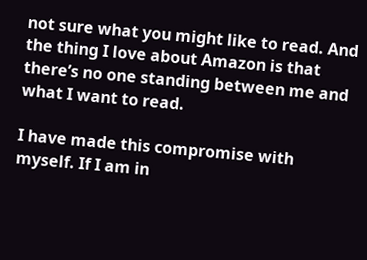not sure what you might like to read. And the thing I love about Amazon is that there’s no one standing between me and what I want to read.

I have made this compromise with myself. If I am in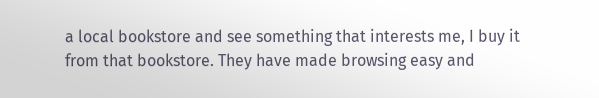a local bookstore and see something that interests me, I buy it from that bookstore. They have made browsing easy and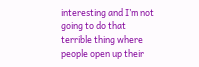interesting and I’m not going to do that terrible thing where people open up their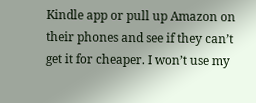Kindle app or pull up Amazon on their phones and see if they can’t get it for cheaper. I won’t use my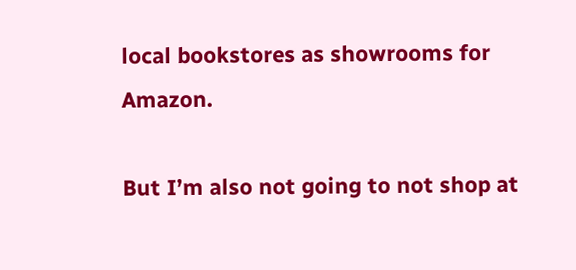local bookstores as showrooms for Amazon.

But I’m also not going to not shop at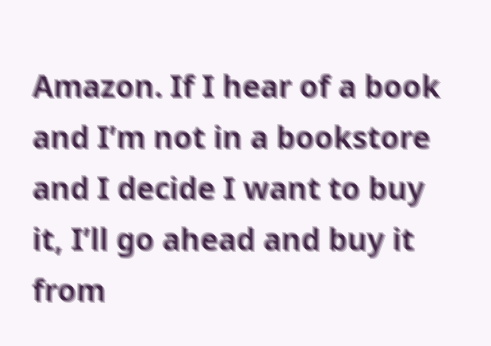Amazon. If I hear of a book and I’m not in a bookstore and I decide I want to buy it, I’ll go ahead and buy it from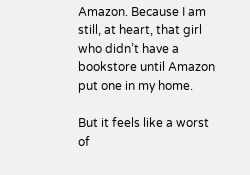Amazon. Because I am still, at heart, that girl who didn’t have a bookstore until Amazon put one in my home.

But it feels like a worst of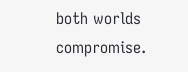both worlds compromise.